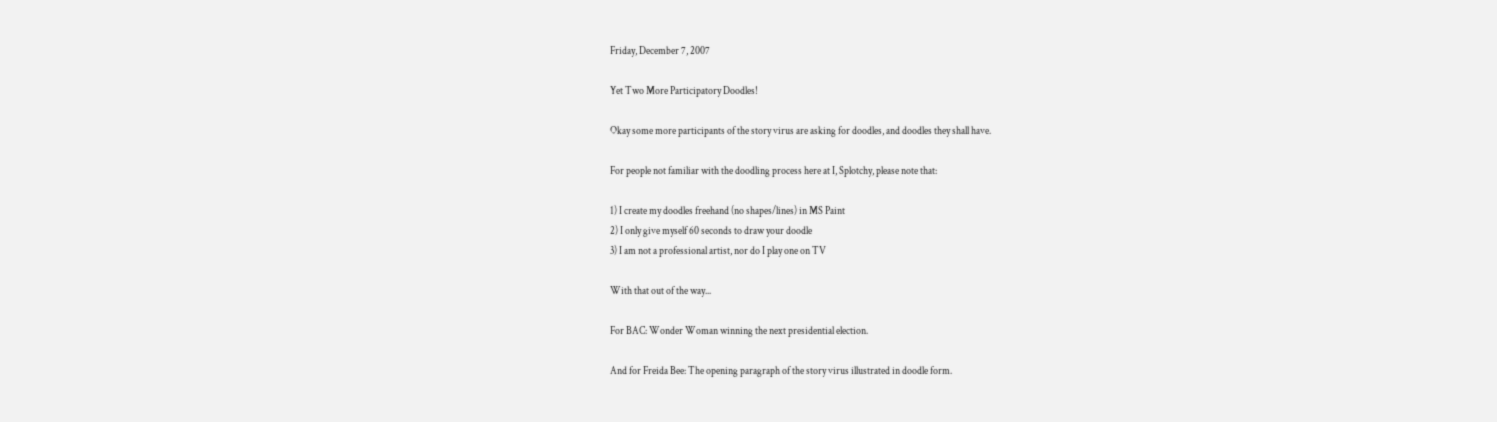Friday, December 7, 2007

Yet Two More Participatory Doodles!

Okay some more participants of the story virus are asking for doodles, and doodles they shall have.

For people not familiar with the doodling process here at I, Splotchy, please note that:

1) I create my doodles freehand (no shapes/lines) in MS Paint
2) I only give myself 60 seconds to draw your doodle
3) I am not a professional artist, nor do I play one on TV

With that out of the way...

For BAC: Wonder Woman winning the next presidential election.

And for Freida Bee: The opening paragraph of the story virus illustrated in doodle form.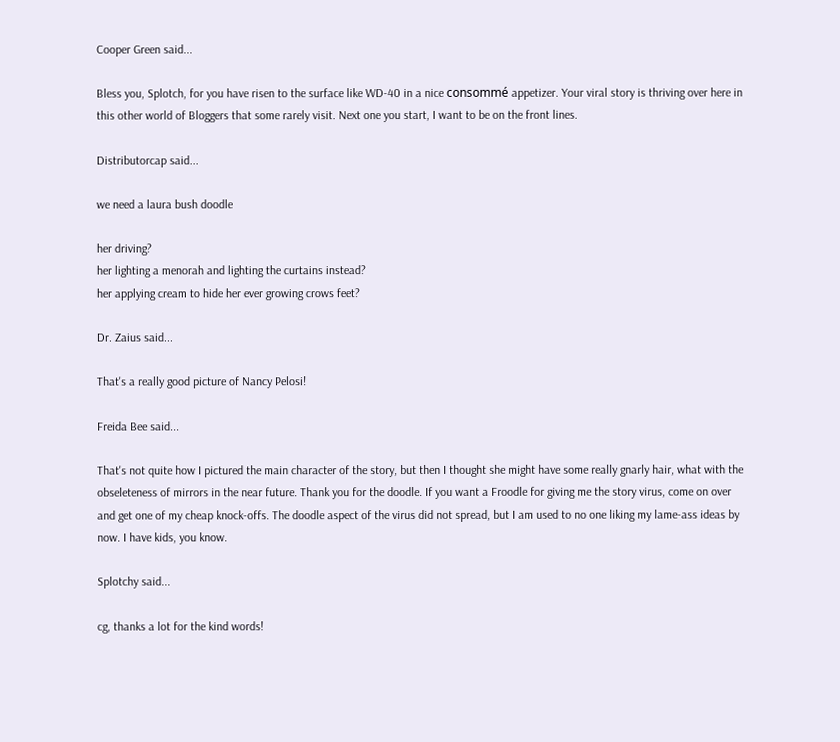Cooper Green said...

Bless you, Splotch, for you have risen to the surface like WD-40 in a nice consommé appetizer. Your viral story is thriving over here in this other world of Bloggers that some rarely visit. Next one you start, I want to be on the front lines.

Distributorcap said...

we need a laura bush doodle

her driving?
her lighting a menorah and lighting the curtains instead?
her applying cream to hide her ever growing crows feet?

Dr. Zaius said...

That's a really good picture of Nancy Pelosi!

Freida Bee said...

That's not quite how I pictured the main character of the story, but then I thought she might have some really gnarly hair, what with the obseleteness of mirrors in the near future. Thank you for the doodle. If you want a Froodle for giving me the story virus, come on over and get one of my cheap knock-offs. The doodle aspect of the virus did not spread, but I am used to no one liking my lame-ass ideas by now. I have kids, you know.

Splotchy said...

cg, thanks a lot for the kind words!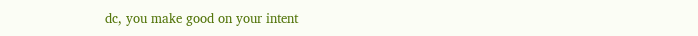dc, you make good on your intent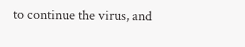to continue the virus, and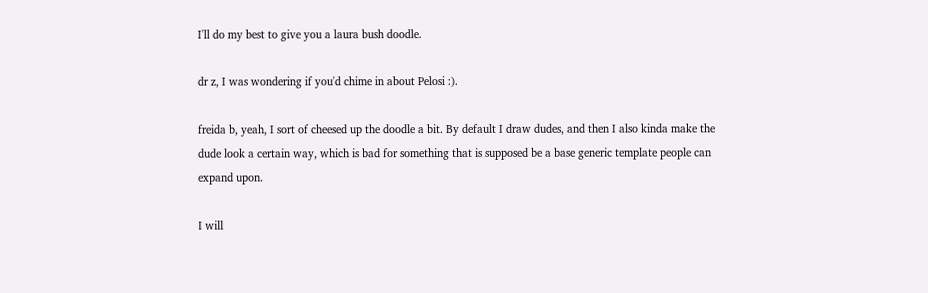I'll do my best to give you a laura bush doodle.

dr z, I was wondering if you'd chime in about Pelosi :).

freida b, yeah, I sort of cheesed up the doodle a bit. By default I draw dudes, and then I also kinda make the dude look a certain way, which is bad for something that is supposed be a base generic template people can expand upon.

I will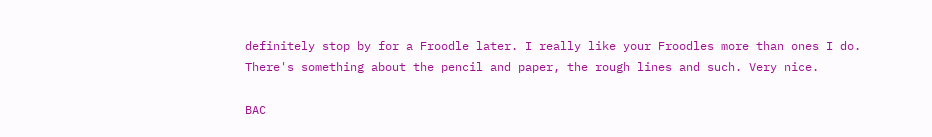definitely stop by for a Froodle later. I really like your Froodles more than ones I do. There's something about the pencil and paper, the rough lines and such. Very nice.

BAC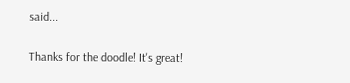said...

Thanks for the doodle! It's great!